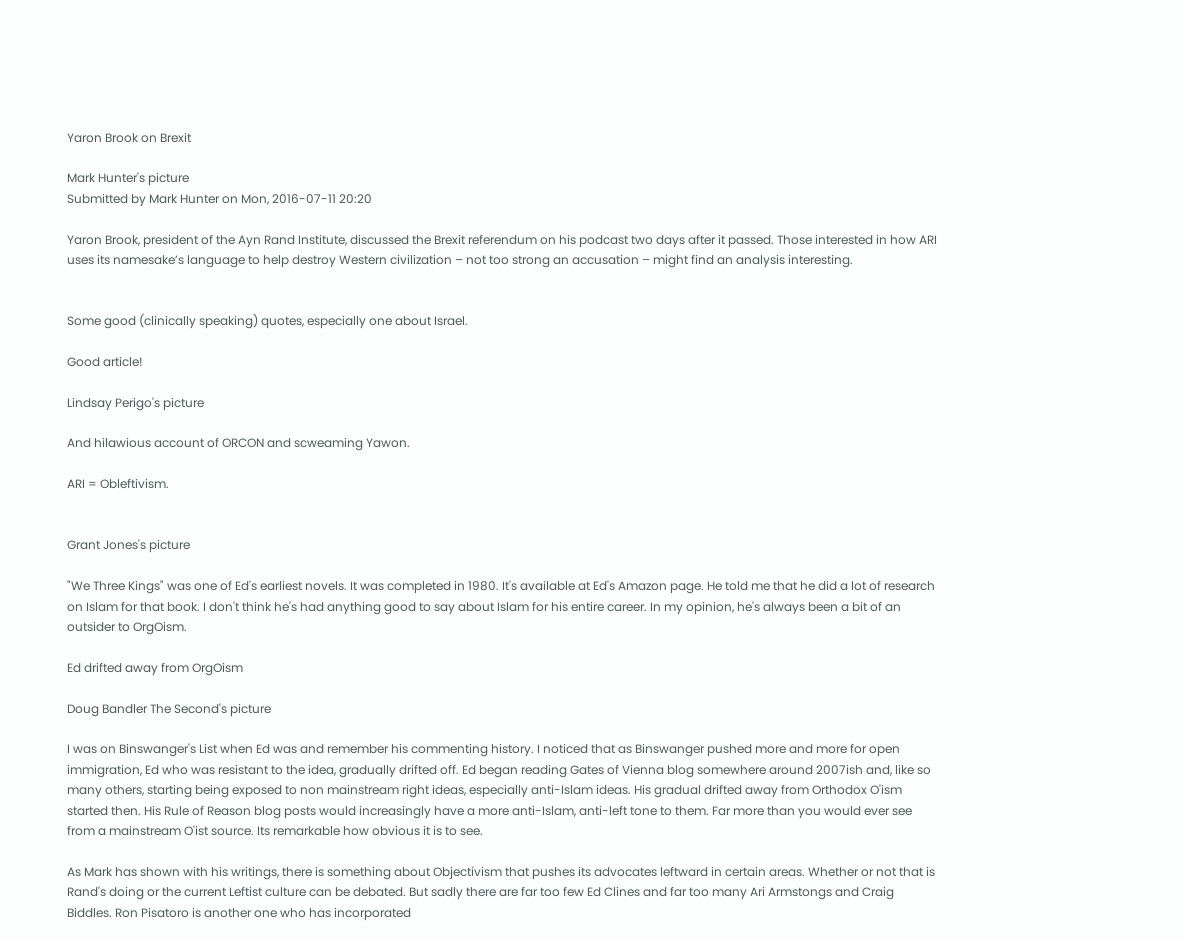Yaron Brook on Brexit

Mark Hunter's picture
Submitted by Mark Hunter on Mon, 2016-07-11 20:20

Yaron Brook, president of the Ayn Rand Institute, discussed the Brexit referendum on his podcast two days after it passed. Those interested in how ARI uses its namesake’s language to help destroy Western civilization – not too strong an accusation – might find an analysis interesting.


Some good (clinically speaking) quotes, especially one about Israel.

Good article!

Lindsay Perigo's picture

And hilawious account of ORCON and scweaming Yawon.

ARI = Obleftivism.


Grant Jones's picture

"We Three Kings" was one of Ed's earliest novels. It was completed in 1980. It's available at Ed's Amazon page. He told me that he did a lot of research on Islam for that book. I don't think he's had anything good to say about Islam for his entire career. In my opinion, he's always been a bit of an outsider to OrgOism.

Ed drifted away from OrgOism

Doug Bandler The Second's picture

I was on Binswanger's List when Ed was and remember his commenting history. I noticed that as Binswanger pushed more and more for open immigration, Ed who was resistant to the idea, gradually drifted off. Ed began reading Gates of Vienna blog somewhere around 2007ish and, like so many others, starting being exposed to non mainstream right ideas, especially anti-Islam ideas. His gradual drifted away from Orthodox O'ism started then. His Rule of Reason blog posts would increasingly have a more anti-Islam, anti-left tone to them. Far more than you would ever see from a mainstream O'ist source. Its remarkable how obvious it is to see.

As Mark has shown with his writings, there is something about Objectivism that pushes its advocates leftward in certain areas. Whether or not that is Rand's doing or the current Leftist culture can be debated. But sadly there are far too few Ed Clines and far too many Ari Armstongs and Craig Biddles. Ron Pisatoro is another one who has incorporated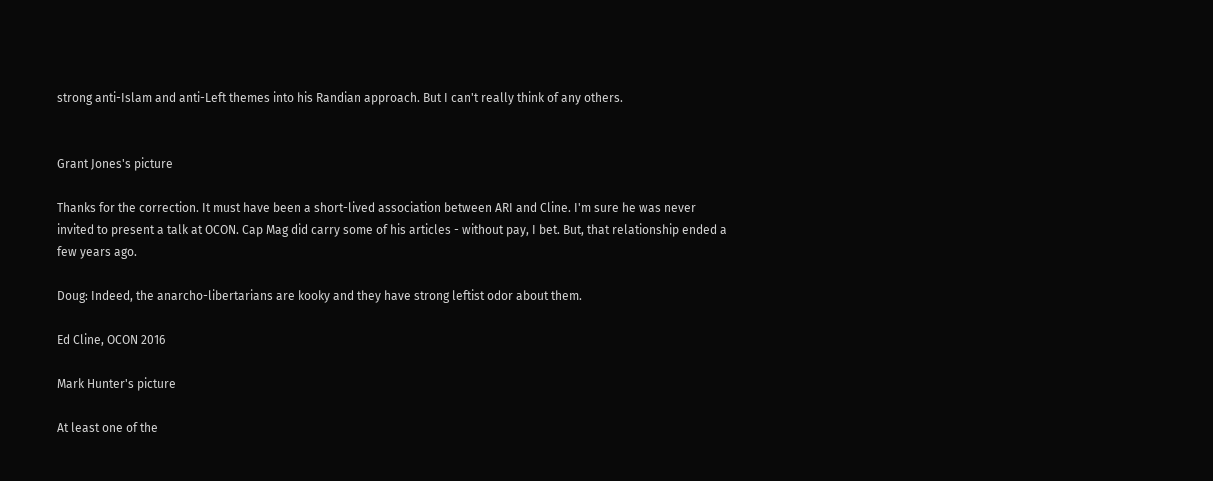strong anti-Islam and anti-Left themes into his Randian approach. But I can't really think of any others.


Grant Jones's picture

Thanks for the correction. It must have been a short-lived association between ARI and Cline. I'm sure he was never invited to present a talk at OCON. Cap Mag did carry some of his articles - without pay, I bet. But, that relationship ended a few years ago.

Doug: Indeed, the anarcho-libertarians are kooky and they have strong leftist odor about them.

Ed Cline, OCON 2016

Mark Hunter's picture

At least one of the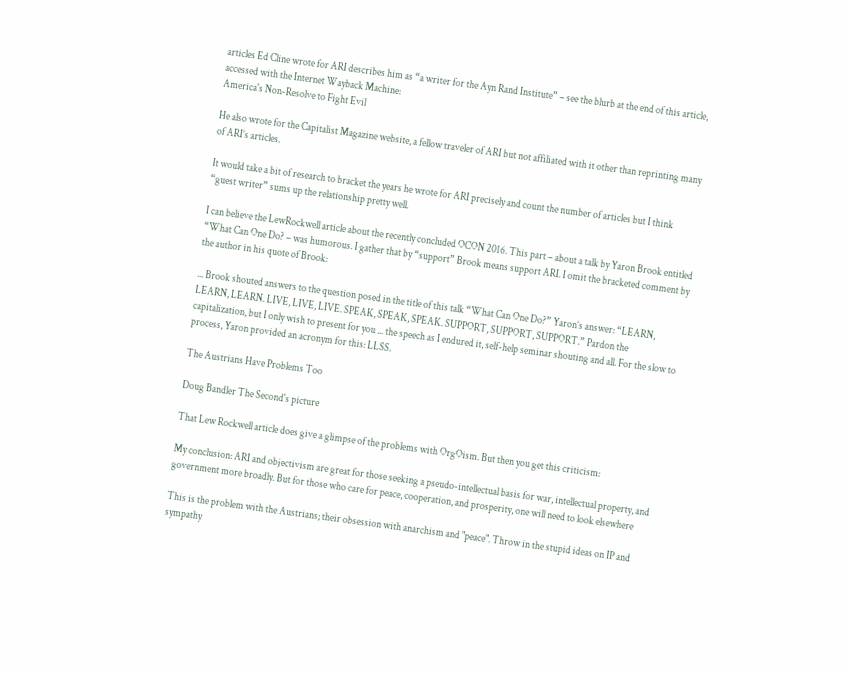articles Ed Cline wrote for ARI describes him as “a writer for the Ayn Rand Institute” – see the blurb at the end of this article, accessed with the Internet Wayback Machine:
America's Non-Resolve to Fight Evil

He also wrote for the Capitalist Magazine website, a fellow traveler of ARI but not affiliated with it other than reprinting many of ARI’s articles.

It would take a bit of research to bracket the years he wrote for ARI precisely and count the number of articles but I think “guest writer” sums up the relationship pretty well.

I can believe the LewRockwell article about the recently concluded OCON 2016. This part – about a talk by Yaron Brook entitled “What Can One Do? – was humorous. I gather that by “support” Brook means support ARI. I omit the bracketed comment by the author in his quote of Brook:

... Brook shouted answers to the question posed in the title of this talk “What Can One Do?” Yaron’s answer: “LEARN, LEARN, LEARN. LIVE, LIVE, LIVE. SPEAK, SPEAK, SPEAK. SUPPORT, SUPPORT, SUPPORT.” Pardon the capitalization, but I only wish to present for you ... the speech as I endured it, self-help seminar shouting and all. For the slow to process, Yaron provided an acronym for this: LLSS.

The Austrians Have Problems Too

Doug Bandler The Second's picture

That Lew Rockwell article does give a glimpse of the problems with OrgOism. But then you get this criticism:

My conclusion: ARI and objectivism are great for those seeking a pseudo-intellectual basis for war, intellectual property, and government more broadly. But for those who care for peace, cooperation, and prosperity, one will need to look elsewhere

This is the problem with the Austrians; their obsession with anarchism and "peace". Throw in the stupid ideas on IP and sympathy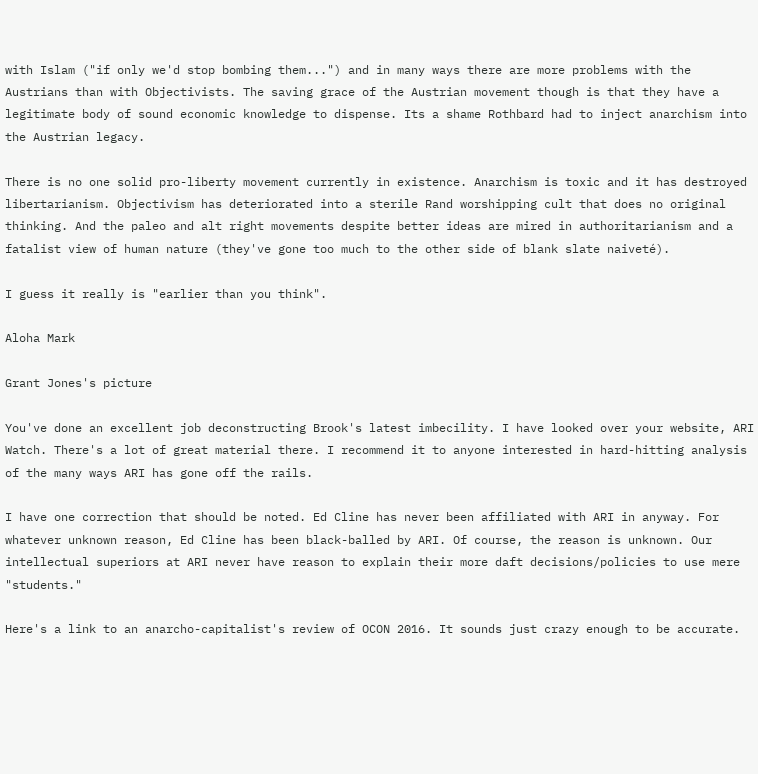with Islam ("if only we'd stop bombing them...") and in many ways there are more problems with the Austrians than with Objectivists. The saving grace of the Austrian movement though is that they have a legitimate body of sound economic knowledge to dispense. Its a shame Rothbard had to inject anarchism into the Austrian legacy.

There is no one solid pro-liberty movement currently in existence. Anarchism is toxic and it has destroyed libertarianism. Objectivism has deteriorated into a sterile Rand worshipping cult that does no original thinking. And the paleo and alt right movements despite better ideas are mired in authoritarianism and a fatalist view of human nature (they've gone too much to the other side of blank slate naiveté).

I guess it really is "earlier than you think".

Aloha Mark

Grant Jones's picture

You've done an excellent job deconstructing Brook's latest imbecility. I have looked over your website, ARI Watch. There's a lot of great material there. I recommend it to anyone interested in hard-hitting analysis of the many ways ARI has gone off the rails.

I have one correction that should be noted. Ed Cline has never been affiliated with ARI in anyway. For whatever unknown reason, Ed Cline has been black-balled by ARI. Of course, the reason is unknown. Our intellectual superiors at ARI never have reason to explain their more daft decisions/policies to use mere "students."

Here's a link to an anarcho-capitalist's review of OCON 2016. It sounds just crazy enough to be accurate.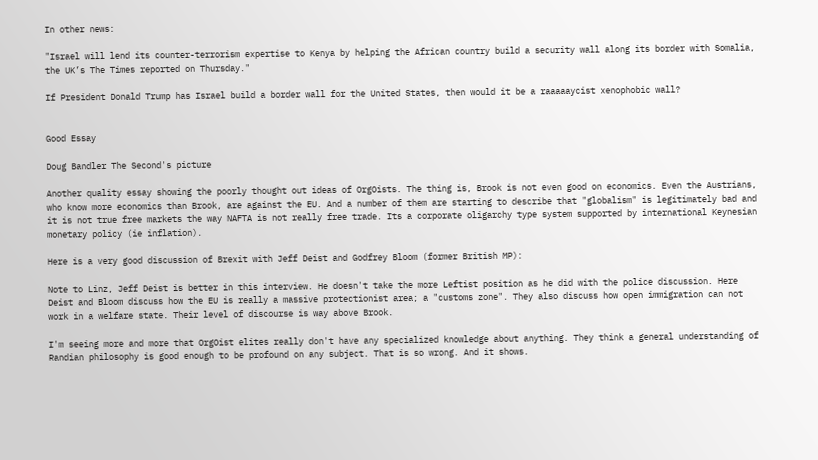In other news:

"Israel will lend its counter-terrorism expertise to Kenya by helping the African country build a security wall along its border with Somalia, the UK’s The Times reported on Thursday."

If President Donald Trump has Israel build a border wall for the United States, then would it be a raaaaaycist xenophobic wall?


Good Essay

Doug Bandler The Second's picture

Another quality essay showing the poorly thought out ideas of OrgOists. The thing is, Brook is not even good on economics. Even the Austrians, who know more economics than Brook, are against the EU. And a number of them are starting to describe that "globalism" is legitimately bad and it is not true free markets the way NAFTA is not really free trade. Its a corporate oligarchy type system supported by international Keynesian monetary policy (ie inflation).

Here is a very good discussion of Brexit with Jeff Deist and Godfrey Bloom (former British MP):

Note to Linz, Jeff Deist is better in this interview. He doesn't take the more Leftist position as he did with the police discussion. Here Deist and Bloom discuss how the EU is really a massive protectionist area; a "customs zone". They also discuss how open immigration can not work in a welfare state. Their level of discourse is way above Brook.

I'm seeing more and more that OrgOist elites really don't have any specialized knowledge about anything. They think a general understanding of Randian philosophy is good enough to be profound on any subject. That is so wrong. And it shows.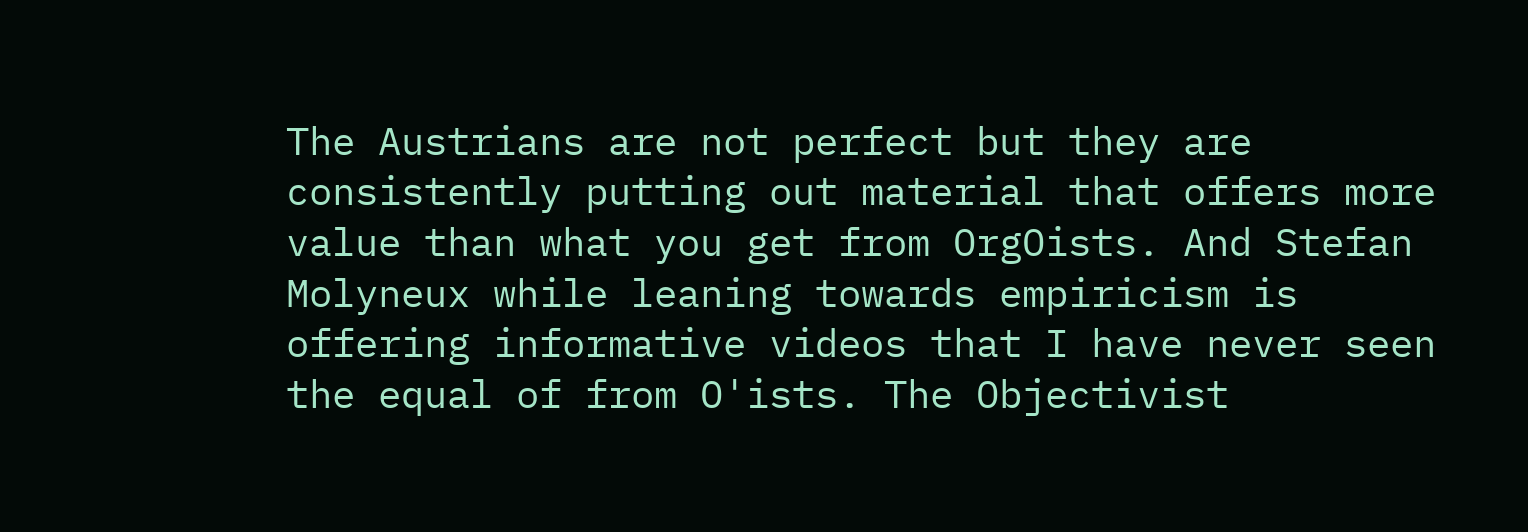The Austrians are not perfect but they are consistently putting out material that offers more value than what you get from OrgOists. And Stefan Molyneux while leaning towards empiricism is offering informative videos that I have never seen the equal of from O'ists. The Objectivist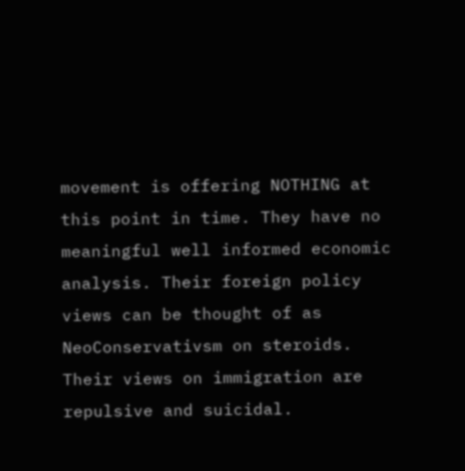movement is offering NOTHING at this point in time. They have no meaningful well informed economic analysis. Their foreign policy views can be thought of as NeoConservativsm on steroids. Their views on immigration are repulsive and suicidal.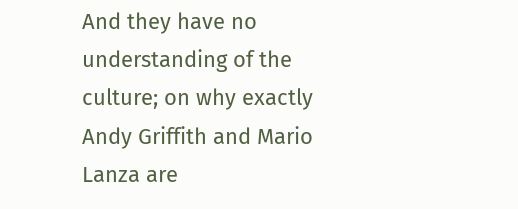And they have no understanding of the culture; on why exactly Andy Griffith and Mario Lanza are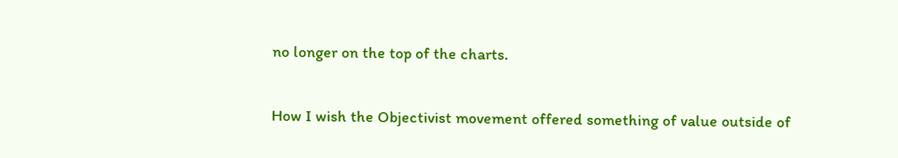no longer on the top of the charts.

How I wish the Objectivist movement offered something of value outside of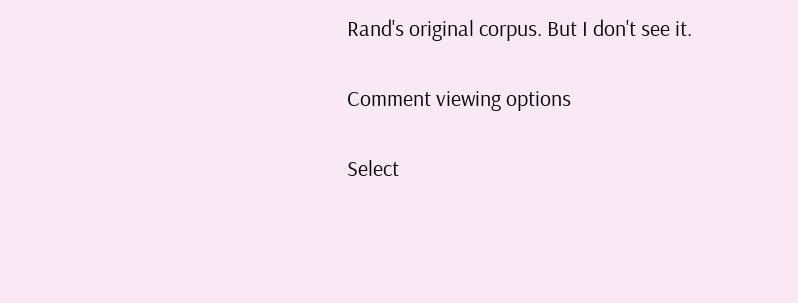Rand's original corpus. But I don't see it.

Comment viewing options

Select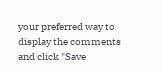your preferred way to display the comments and click "Save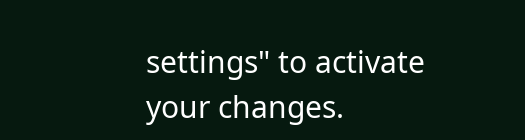settings" to activate your changes.